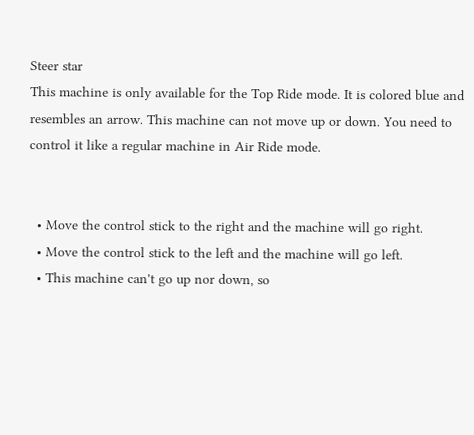Steer star
This machine is only available for the Top Ride mode. It is colored blue and resembles an arrow. This machine can not move up or down. You need to control it like a regular machine in Air Ride mode.


  • Move the control stick to the right and the machine will go right.
  • Move the control stick to the left and the machine will go left.
  • This machine can't go up nor down, so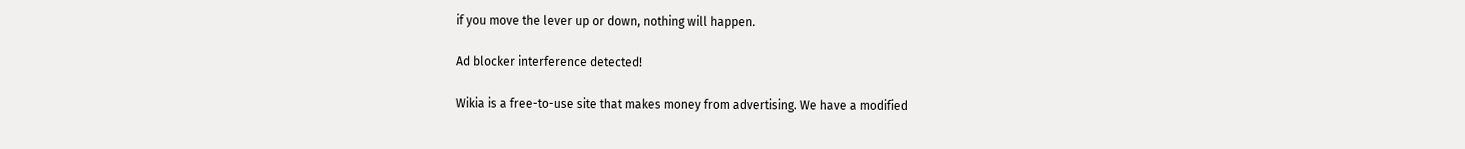if you move the lever up or down, nothing will happen.

Ad blocker interference detected!

Wikia is a free-to-use site that makes money from advertising. We have a modified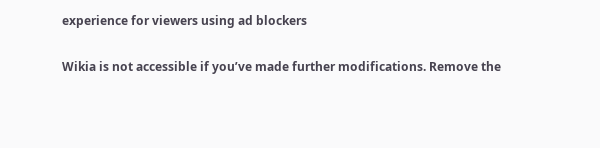experience for viewers using ad blockers

Wikia is not accessible if you’ve made further modifications. Remove the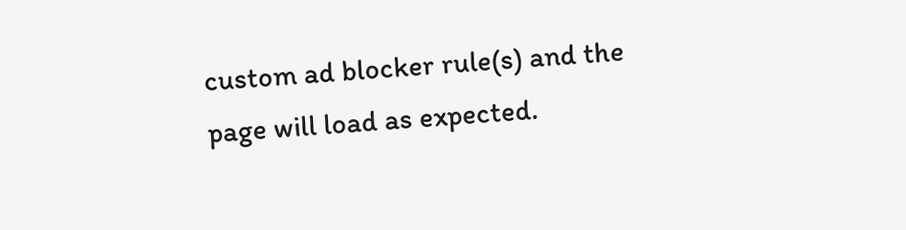custom ad blocker rule(s) and the page will load as expected.